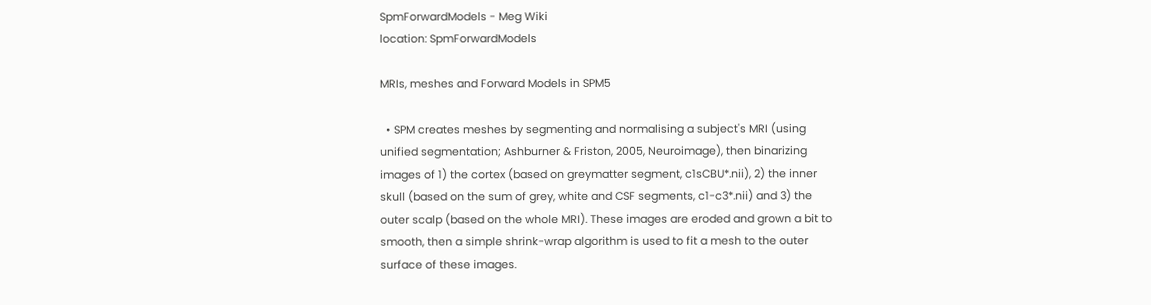SpmForwardModels - Meg Wiki
location: SpmForwardModels

MRIs, meshes and Forward Models in SPM5

  • SPM creates meshes by segmenting and normalising a subject's MRI (using unified segmentation; Ashburner & Friston, 2005, Neuroimage), then binarizing images of 1) the cortex (based on greymatter segment, c1sCBU*.nii), 2) the inner skull (based on the sum of grey, white and CSF segments, c1-c3*.nii) and 3) the outer scalp (based on the whole MRI). These images are eroded and grown a bit to smooth, then a simple shrink-wrap algorithm is used to fit a mesh to the outer surface of these images.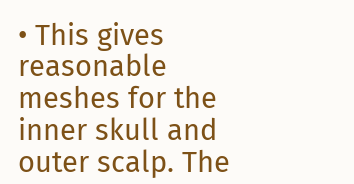• This gives reasonable meshes for the inner skull and outer scalp. The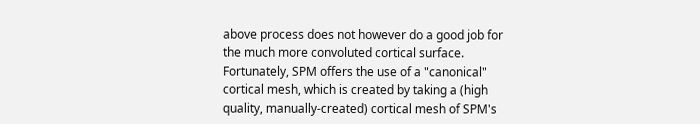above process does not however do a good job for the much more convoluted cortical surface. Fortunately, SPM offers the use of a "canonical" cortical mesh, which is created by taking a (high quality, manually-created) cortical mesh of SPM's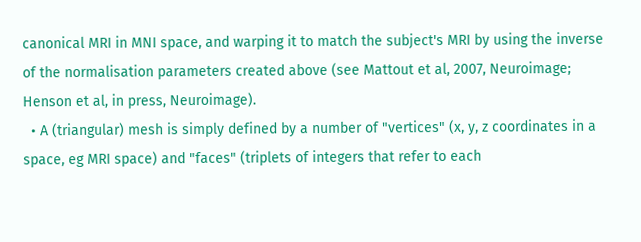canonical MRI in MNI space, and warping it to match the subject's MRI by using the inverse of the normalisation parameters created above (see Mattout et al, 2007, Neuroimage; Henson et al, in press, Neuroimage).
  • A (triangular) mesh is simply defined by a number of "vertices" (x, y, z coordinates in a space, eg MRI space) and "faces" (triplets of integers that refer to each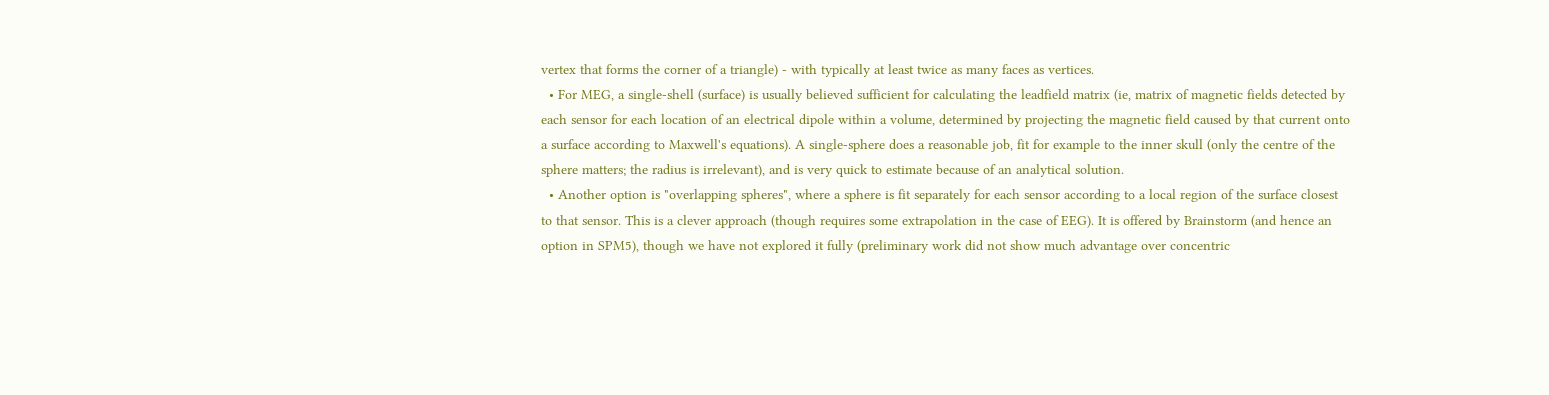vertex that forms the corner of a triangle) - with typically at least twice as many faces as vertices.
  • For MEG, a single-shell (surface) is usually believed sufficient for calculating the leadfield matrix (ie, matrix of magnetic fields detected by each sensor for each location of an electrical dipole within a volume, determined by projecting the magnetic field caused by that current onto a surface according to Maxwell's equations). A single-sphere does a reasonable job, fit for example to the inner skull (only the centre of the sphere matters; the radius is irrelevant), and is very quick to estimate because of an analytical solution.
  • Another option is "overlapping spheres", where a sphere is fit separately for each sensor according to a local region of the surface closest to that sensor. This is a clever approach (though requires some extrapolation in the case of EEG). It is offered by Brainstorm (and hence an option in SPM5), though we have not explored it fully (preliminary work did not show much advantage over concentric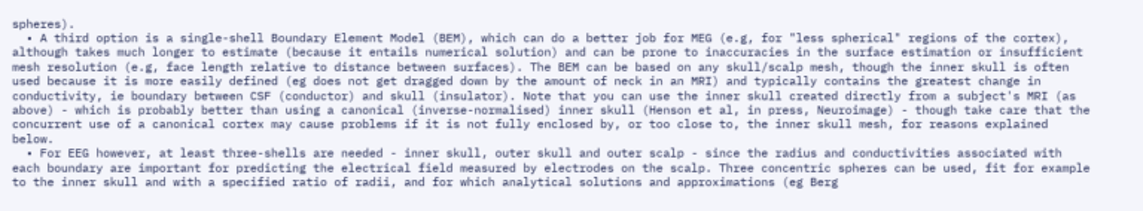spheres).
  • A third option is a single-shell Boundary Element Model (BEM), which can do a better job for MEG (e.g, for "less spherical" regions of the cortex), although takes much longer to estimate (because it entails numerical solution) and can be prone to inaccuracies in the surface estimation or insufficient mesh resolution (e.g, face length relative to distance between surfaces). The BEM can be based on any skull/scalp mesh, though the inner skull is often used because it is more easily defined (eg does not get dragged down by the amount of neck in an MRI) and typically contains the greatest change in conductivity, ie boundary between CSF (conductor) and skull (insulator). Note that you can use the inner skull created directly from a subject's MRI (as above) - which is probably better than using a canonical (inverse-normalised) inner skull (Henson et al, in press, Neuroimage) - though take care that the concurrent use of a canonical cortex may cause problems if it is not fully enclosed by, or too close to, the inner skull mesh, for reasons explained below.
  • For EEG however, at least three-shells are needed - inner skull, outer skull and outer scalp - since the radius and conductivities associated with each boundary are important for predicting the electrical field measured by electrodes on the scalp. Three concentric spheres can be used, fit for example to the inner skull and with a specified ratio of radii, and for which analytical solutions and approximations (eg Berg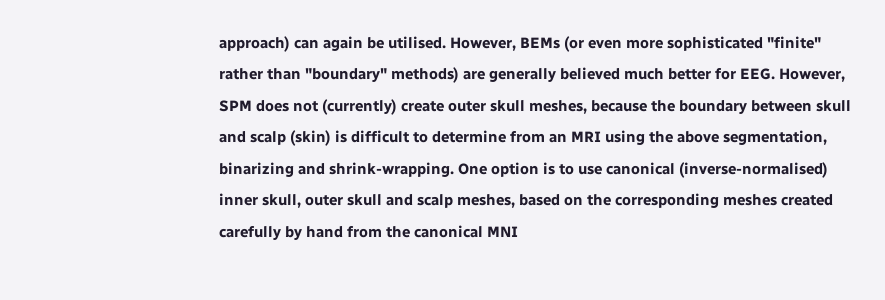approach) can again be utilised. However, BEMs (or even more sophisticated "finite" rather than "boundary" methods) are generally believed much better for EEG. However, SPM does not (currently) create outer skull meshes, because the boundary between skull and scalp (skin) is difficult to determine from an MRI using the above segmentation, binarizing and shrink-wrapping. One option is to use canonical (inverse-normalised) inner skull, outer skull and scalp meshes, based on the corresponding meshes created carefully by hand from the canonical MNI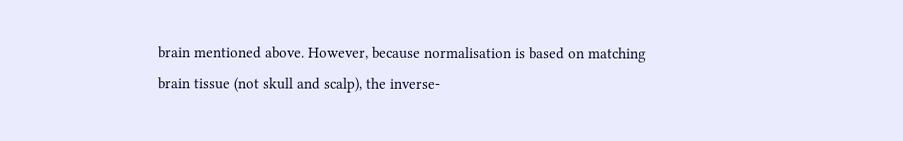brain mentioned above. However, because normalisation is based on matching brain tissue (not skull and scalp), the inverse-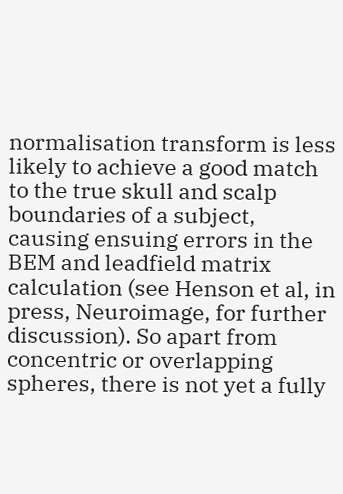normalisation transform is less likely to achieve a good match to the true skull and scalp boundaries of a subject, causing ensuing errors in the BEM and leadfield matrix calculation (see Henson et al, in press, Neuroimage, for further discussion). So apart from concentric or overlapping spheres, there is not yet a fully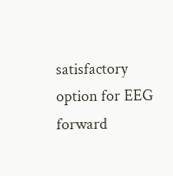satisfactory option for EEG forward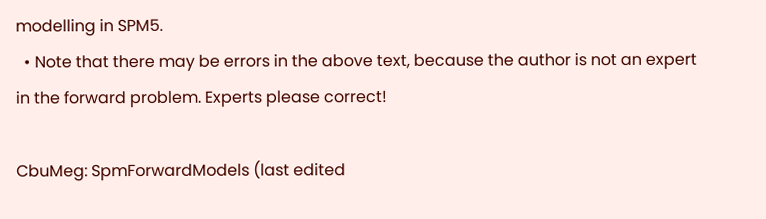modelling in SPM5.
  • Note that there may be errors in the above text, because the author is not an expert in the forward problem. Experts please correct!

CbuMeg: SpmForwardModels (last edited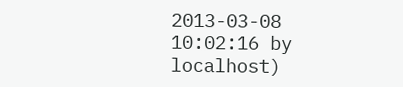2013-03-08 10:02:16 by localhost)